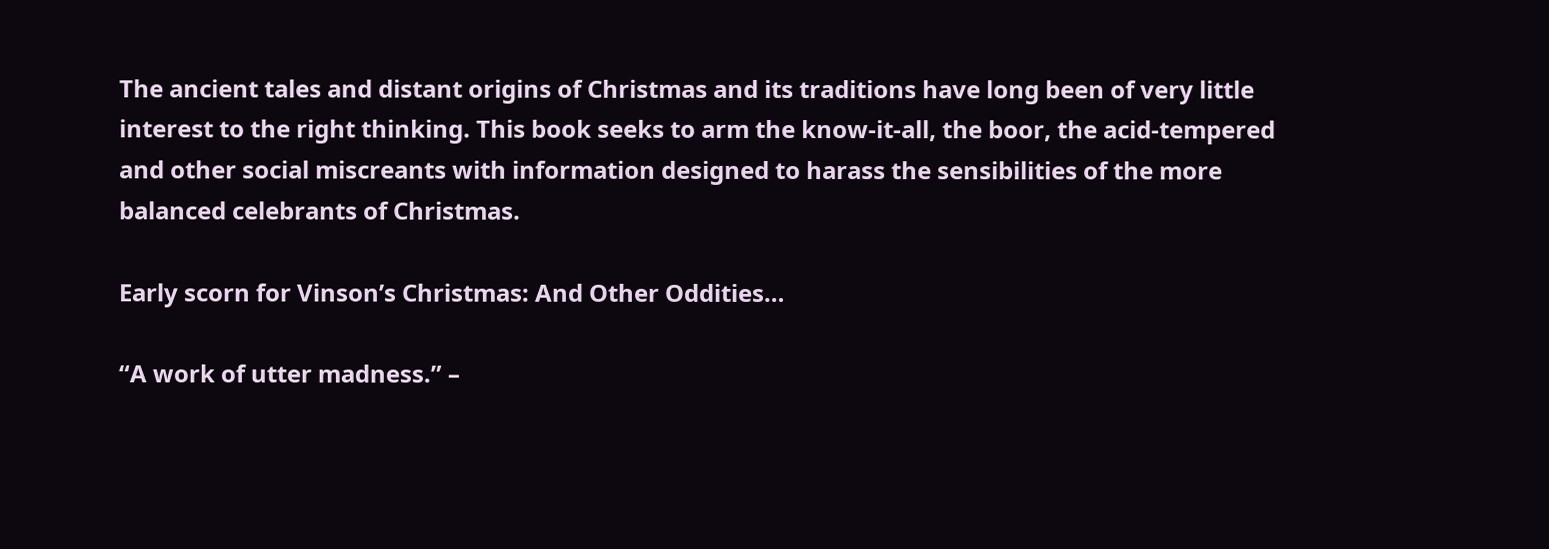The ancient tales and distant origins of Christmas and its traditions have long been of very little interest to the right thinking. This book seeks to arm the know-it-all, the boor, the acid-tempered and other social miscreants with information designed to harass the sensibilities of the more balanced celebrants of Christmas.

Early scorn for Vinson’s Christmas: And Other Oddities…

“A work of utter madness.” –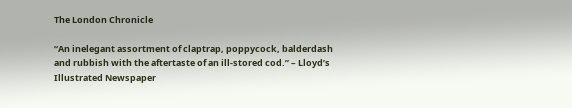The London Chronicle

“An inelegant assortment of claptrap, poppycock, balderdash and rubbish with the aftertaste of an ill-stored cod.” – Lloyd’s Illustrated Newspaper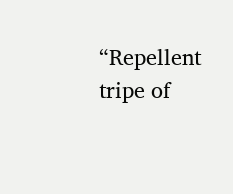“Repellent tripe of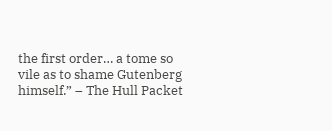the first order… a tome so vile as to shame Gutenberg himself.” – The Hull Packet